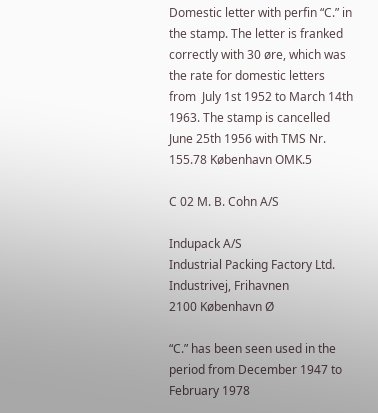Domestic letter with perfin “C.” in the stamp. The letter is franked correctly with 30 øre, which was the rate for domestic letters from  July 1st 1952 to March 14th 1963. The stamp is cancelled June 25th 1956 with TMS Nr. 155.78 København OMK.5

C 02 M. B. Cohn A/S

Indupack A/S
Industrial Packing Factory Ltd.
Industrivej, Frihavnen
2100 København Ø

“C.” has been seen used in the period from December 1947 to February 1978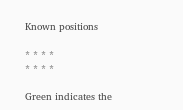Known positions

* * * *
* * * *

Green indicates the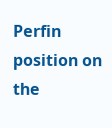Perfin position on the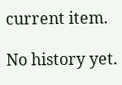current item.

No history yet.